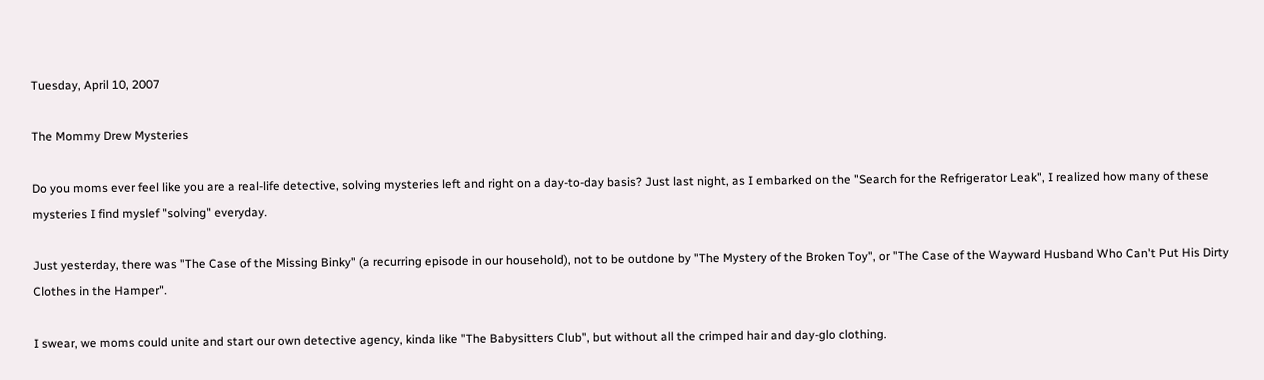Tuesday, April 10, 2007

The Mommy Drew Mysteries

Do you moms ever feel like you are a real-life detective, solving mysteries left and right on a day-to-day basis? Just last night, as I embarked on the "Search for the Refrigerator Leak", I realized how many of these mysteries I find myslef "solving" everyday.

Just yesterday, there was "The Case of the Missing Binky" (a recurring episode in our household), not to be outdone by "The Mystery of the Broken Toy", or "The Case of the Wayward Husband Who Can't Put His Dirty Clothes in the Hamper".

I swear, we moms could unite and start our own detective agency, kinda like "The Babysitters Club", but without all the crimped hair and day-glo clothing.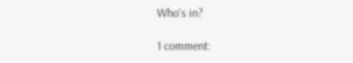Who's in?

1 comment: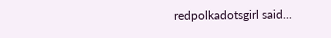redpolkadotsgirl said...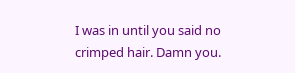I was in until you said no crimped hair. Damn you.